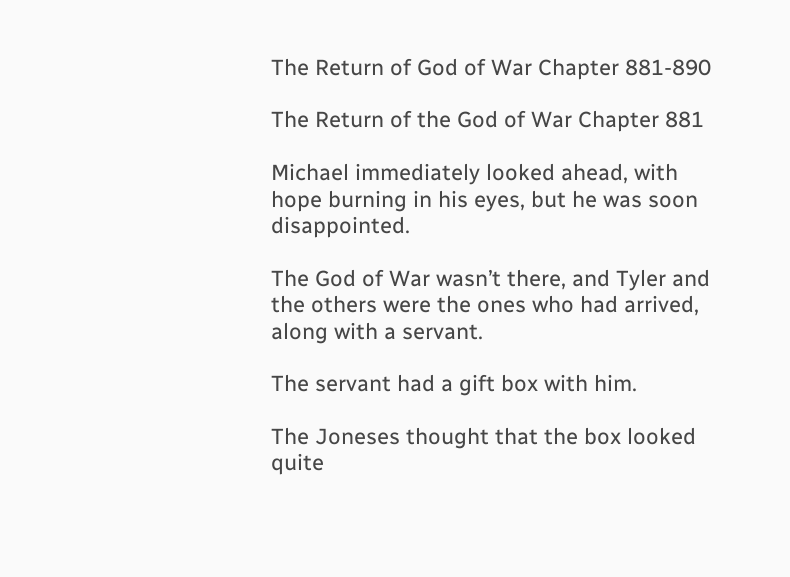The Return of God of War Chapter 881-890

The Return of the God of War Chapter 881

Michael immediately looked ahead, with hope burning in his eyes, but he was soon disappointed.

The God of War wasn’t there, and Tyler and the others were the ones who had arrived, along with a servant.

The servant had a gift box with him.

The Joneses thought that the box looked quite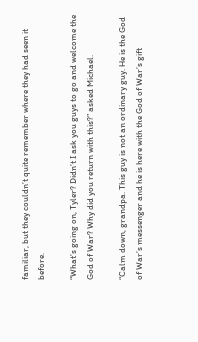familiar, but they couldn’t quite remember where they had seen it before.

“What’s going on, Tyler? Didn’t I ask you guys to go and welcome the God of War? Why did you return with this?” asked Michael.

“Calm down, grandpa. This guy is not an ordinary guy. He is the God of War’s messenger and he is here with the God of War’s gift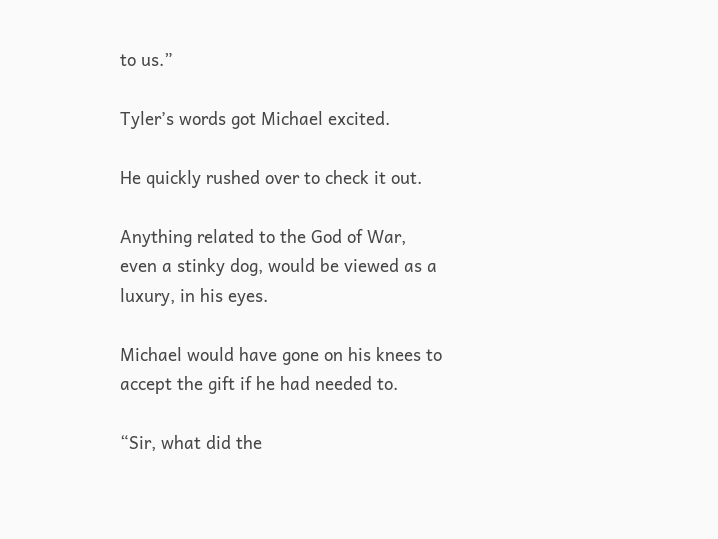to us.”

Tyler’s words got Michael excited.

He quickly rushed over to check it out.

Anything related to the God of War, even a stinky dog, would be viewed as a luxury, in his eyes.

Michael would have gone on his knees to accept the gift if he had needed to.

“Sir, what did the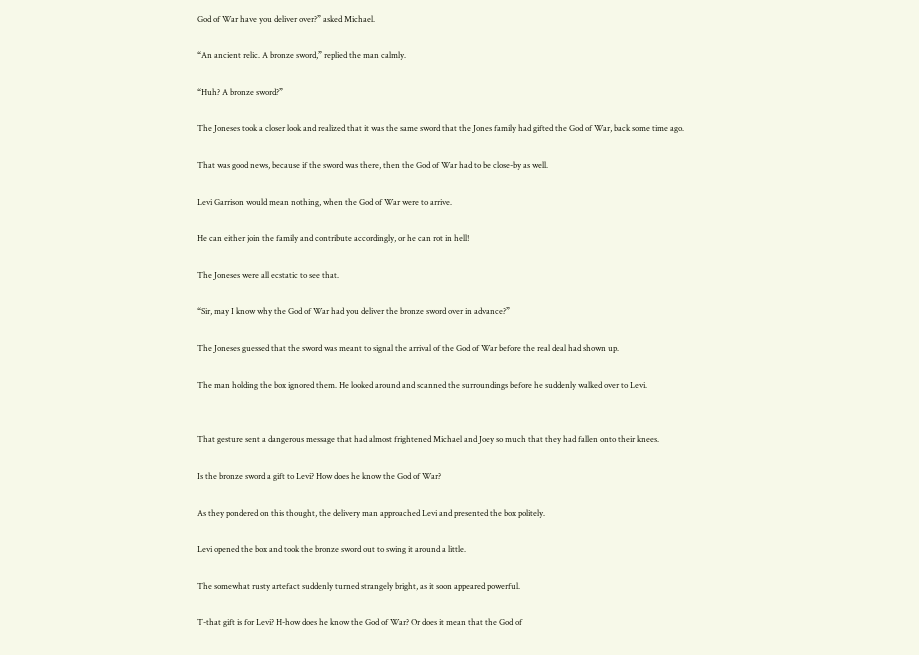God of War have you deliver over?” asked Michael.

“An ancient relic. A bronze sword,” replied the man calmly.

“Huh? A bronze sword?”

The Joneses took a closer look and realized that it was the same sword that the Jones family had gifted the God of War, back some time ago.

That was good news, because if the sword was there, then the God of War had to be close-by as well.

Levi Garrison would mean nothing, when the God of War were to arrive.

He can either join the family and contribute accordingly, or he can rot in hell!

The Joneses were all ecstatic to see that.

“Sir, may I know why the God of War had you deliver the bronze sword over in advance?”

The Joneses guessed that the sword was meant to signal the arrival of the God of War before the real deal had shown up.

The man holding the box ignored them. He looked around and scanned the surroundings before he suddenly walked over to Levi.


That gesture sent a dangerous message that had almost frightened Michael and Joey so much that they had fallen onto their knees.

Is the bronze sword a gift to Levi? How does he know the God of War?

As they pondered on this thought, the delivery man approached Levi and presented the box politely.

Levi opened the box and took the bronze sword out to swing it around a little.

The somewhat rusty artefact suddenly turned strangely bright, as it soon appeared powerful.

T-that gift is for Levi? H-how does he know the God of War? Or does it mean that the God of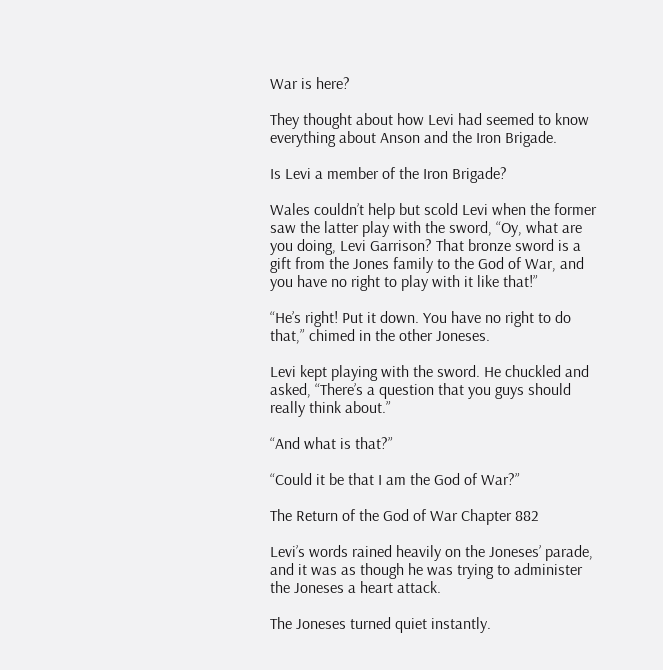War is here?

They thought about how Levi had seemed to know everything about Anson and the Iron Brigade.

Is Levi a member of the Iron Brigade?

Wales couldn’t help but scold Levi when the former saw the latter play with the sword, “Oy, what are you doing, Levi Garrison? That bronze sword is a gift from the Jones family to the God of War, and you have no right to play with it like that!”

“He’s right! Put it down. You have no right to do that,” chimed in the other Joneses.

Levi kept playing with the sword. He chuckled and asked, “There’s a question that you guys should really think about.”

“And what is that?”

“Could it be that I am the God of War?”

The Return of the God of War Chapter 882

Levi’s words rained heavily on the Joneses’ parade, and it was as though he was trying to administer the Joneses a heart attack.

The Joneses turned quiet instantly.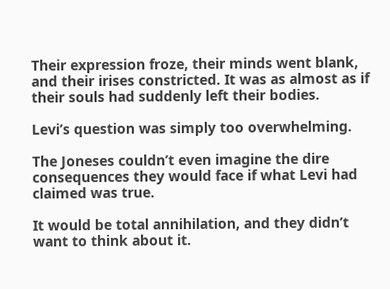Their expression froze, their minds went blank, and their irises constricted. It was as almost as if their souls had suddenly left their bodies.

Levi’s question was simply too overwhelming.

The Joneses couldn’t even imagine the dire consequences they would face if what Levi had claimed was true.

It would be total annihilation, and they didn’t want to think about it.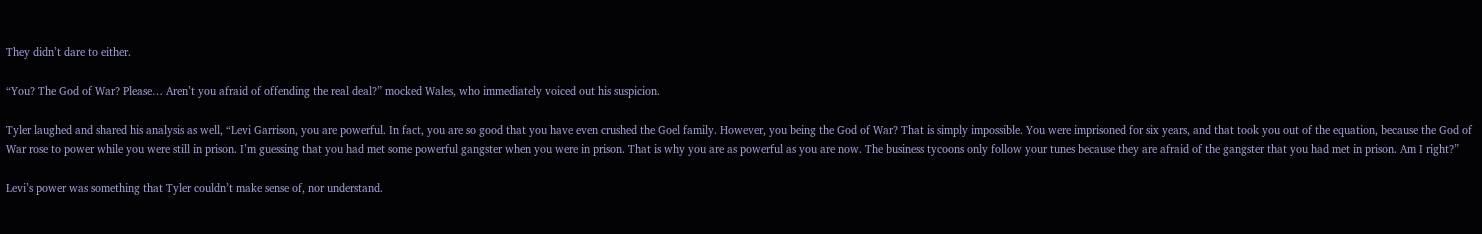They didn’t dare to either.

“You? The God of War? Please… Aren’t you afraid of offending the real deal?” mocked Wales, who immediately voiced out his suspicion.

Tyler laughed and shared his analysis as well, “Levi Garrison, you are powerful. In fact, you are so good that you have even crushed the Goel family. However, you being the God of War? That is simply impossible. You were imprisoned for six years, and that took you out of the equation, because the God of War rose to power while you were still in prison. I’m guessing that you had met some powerful gangster when you were in prison. That is why you are as powerful as you are now. The business tycoons only follow your tunes because they are afraid of the gangster that you had met in prison. Am I right?”

Levi’s power was something that Tyler couldn’t make sense of, nor understand.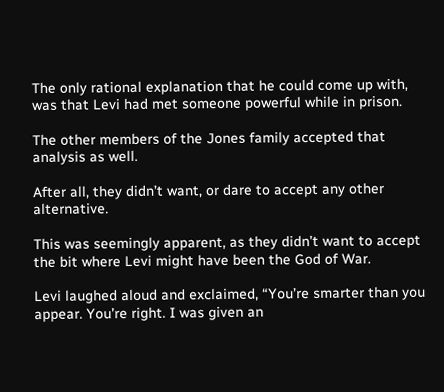The only rational explanation that he could come up with, was that Levi had met someone powerful while in prison.

The other members of the Jones family accepted that analysis as well.

After all, they didn’t want, or dare to accept any other alternative.

This was seemingly apparent, as they didn’t want to accept the bit where Levi might have been the God of War.

Levi laughed aloud and exclaimed, “You’re smarter than you appear. You’re right. I was given an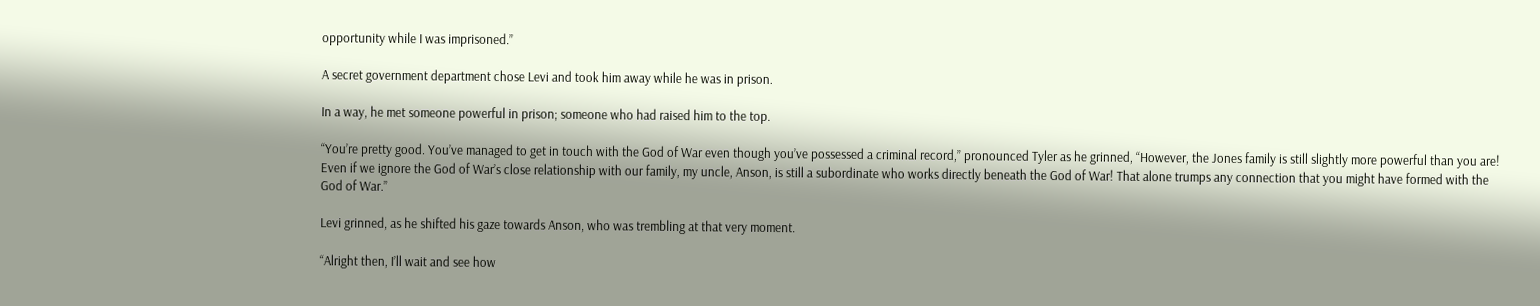opportunity while I was imprisoned.”

A secret government department chose Levi and took him away while he was in prison.

In a way, he met someone powerful in prison; someone who had raised him to the top.

“You’re pretty good. You’ve managed to get in touch with the God of War even though you’ve possessed a criminal record,” pronounced Tyler as he grinned, “However, the Jones family is still slightly more powerful than you are! Even if we ignore the God of War’s close relationship with our family, my uncle, Anson, is still a subordinate who works directly beneath the God of War! That alone trumps any connection that you might have formed with the God of War.”

Levi grinned, as he shifted his gaze towards Anson, who was trembling at that very moment.

“Alright then, I’ll wait and see how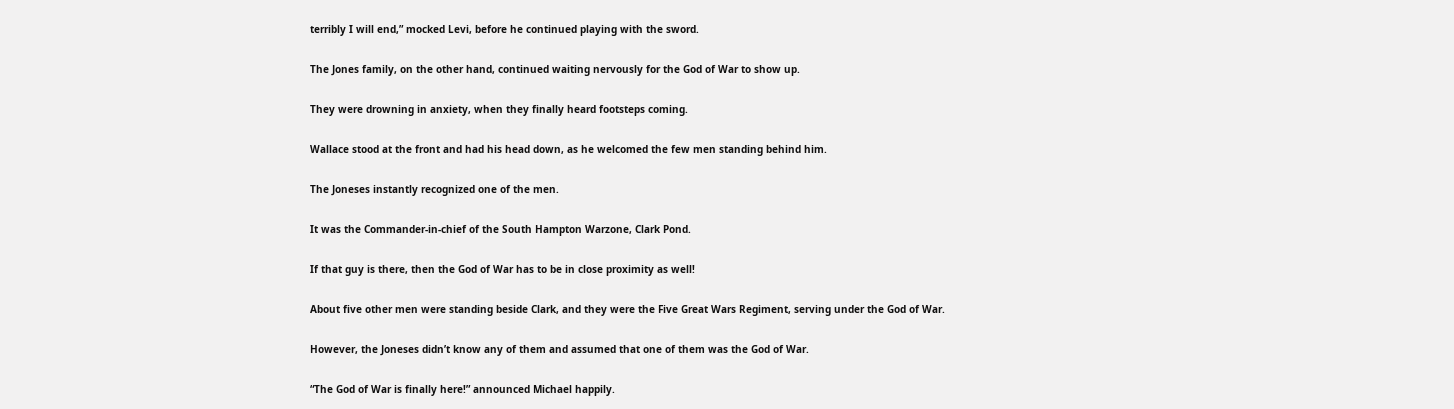terribly I will end,” mocked Levi, before he continued playing with the sword.

The Jones family, on the other hand, continued waiting nervously for the God of War to show up.

They were drowning in anxiety, when they finally heard footsteps coming.

Wallace stood at the front and had his head down, as he welcomed the few men standing behind him.

The Joneses instantly recognized one of the men.

It was the Commander-in-chief of the South Hampton Warzone, Clark Pond.

If that guy is there, then the God of War has to be in close proximity as well!

About five other men were standing beside Clark, and they were the Five Great Wars Regiment, serving under the God of War.

However, the Joneses didn’t know any of them and assumed that one of them was the God of War.

“The God of War is finally here!” announced Michael happily.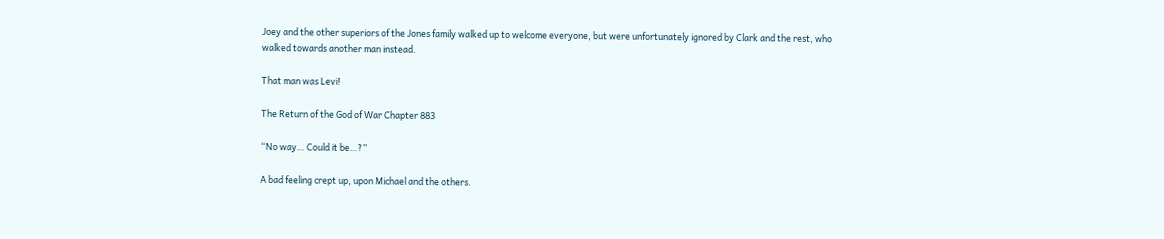Joey and the other superiors of the Jones family walked up to welcome everyone, but were unfortunately ignored by Clark and the rest, who walked towards another man instead.

That man was Levi!

The Return of the God of War Chapter 883

“No way… Could it be…?”

A bad feeling crept up, upon Michael and the others.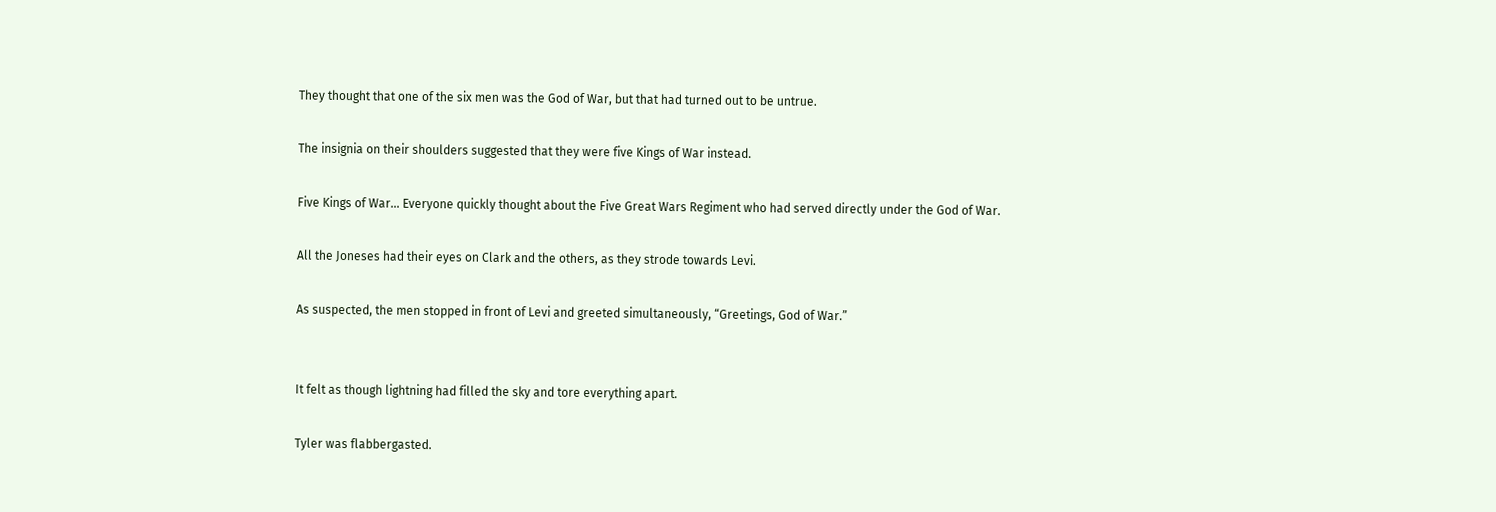They thought that one of the six men was the God of War, but that had turned out to be untrue.

The insignia on their shoulders suggested that they were five Kings of War instead.

Five Kings of War… Everyone quickly thought about the Five Great Wars Regiment who had served directly under the God of War.

All the Joneses had their eyes on Clark and the others, as they strode towards Levi.

As suspected, the men stopped in front of Levi and greeted simultaneously, “Greetings, God of War.”


It felt as though lightning had filled the sky and tore everything apart.

Tyler was flabbergasted.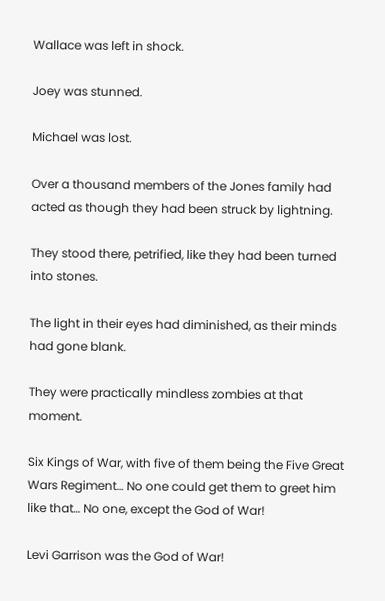Wallace was left in shock.

Joey was stunned.

Michael was lost.

Over a thousand members of the Jones family had acted as though they had been struck by lightning.

They stood there, petrified, like they had been turned into stones.

The light in their eyes had diminished, as their minds had gone blank.

They were practically mindless zombies at that moment.

Six Kings of War, with five of them being the Five Great Wars Regiment… No one could get them to greet him like that… No one, except the God of War!

Levi Garrison was the God of War!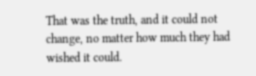That was the truth, and it could not change, no matter how much they had wished it could.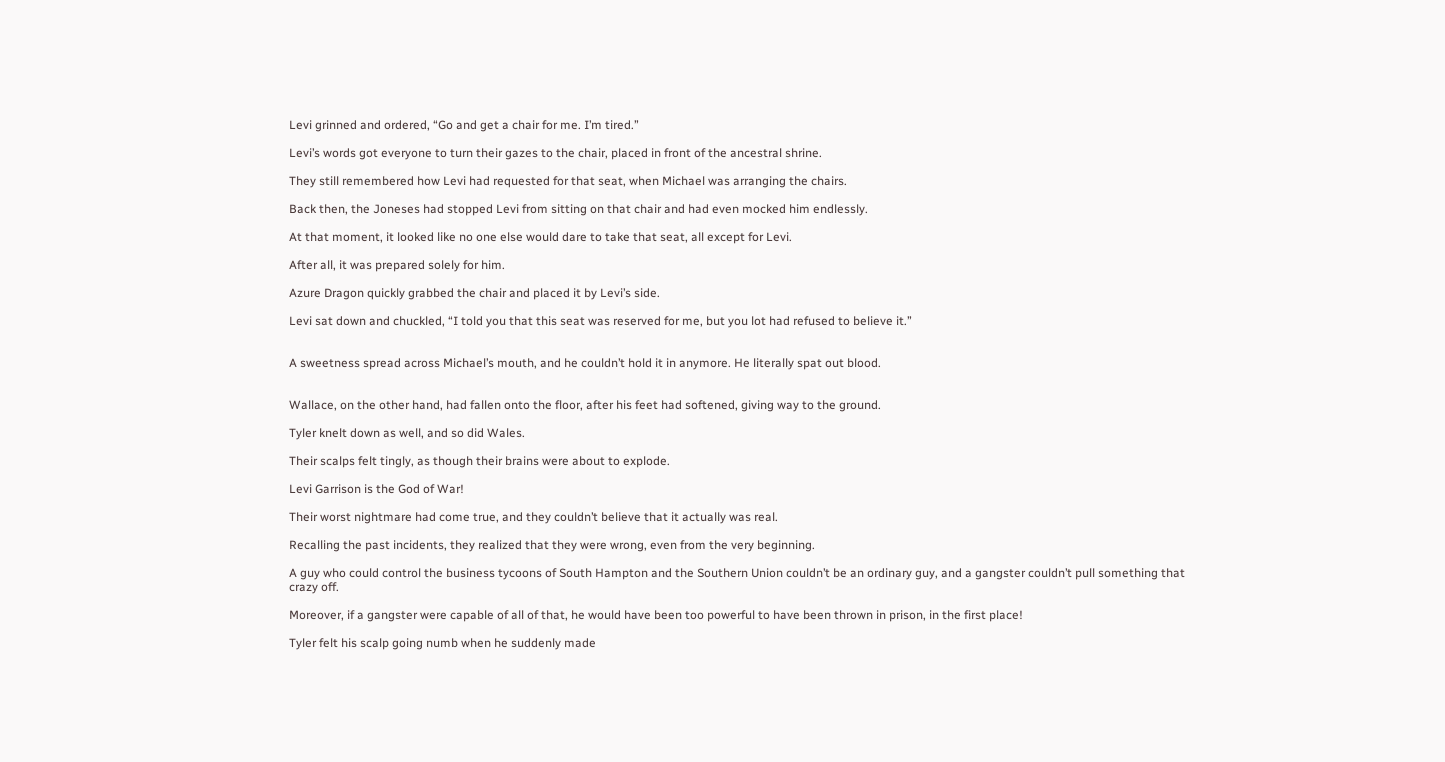Levi grinned and ordered, “Go and get a chair for me. I’m tired.”

Levi’s words got everyone to turn their gazes to the chair, placed in front of the ancestral shrine.

They still remembered how Levi had requested for that seat, when Michael was arranging the chairs.

Back then, the Joneses had stopped Levi from sitting on that chair and had even mocked him endlessly.

At that moment, it looked like no one else would dare to take that seat, all except for Levi.

After all, it was prepared solely for him.

Azure Dragon quickly grabbed the chair and placed it by Levi’s side.

Levi sat down and chuckled, “I told you that this seat was reserved for me, but you lot had refused to believe it.”


A sweetness spread across Michael’s mouth, and he couldn’t hold it in anymore. He literally spat out blood.


Wallace, on the other hand, had fallen onto the floor, after his feet had softened, giving way to the ground.

Tyler knelt down as well, and so did Wales.

Their scalps felt tingly, as though their brains were about to explode.

Levi Garrison is the God of War!

Their worst nightmare had come true, and they couldn’t believe that it actually was real.

Recalling the past incidents, they realized that they were wrong, even from the very beginning.

A guy who could control the business tycoons of South Hampton and the Southern Union couldn’t be an ordinary guy, and a gangster couldn’t pull something that crazy off.

Moreover, if a gangster were capable of all of that, he would have been too powerful to have been thrown in prison, in the first place!

Tyler felt his scalp going numb when he suddenly made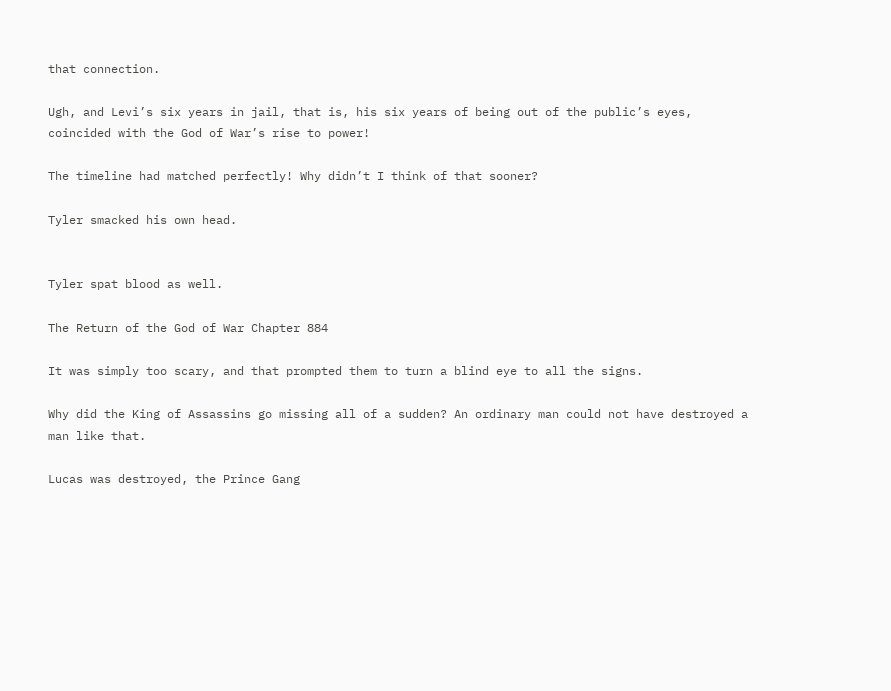that connection.

Ugh, and Levi’s six years in jail, that is, his six years of being out of the public’s eyes, coincided with the God of War’s rise to power!

The timeline had matched perfectly! Why didn’t I think of that sooner?

Tyler smacked his own head.


Tyler spat blood as well.

The Return of the God of War Chapter 884

It was simply too scary, and that prompted them to turn a blind eye to all the signs.

Why did the King of Assassins go missing all of a sudden? An ordinary man could not have destroyed a man like that.

Lucas was destroyed, the Prince Gang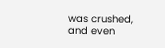was crushed, and even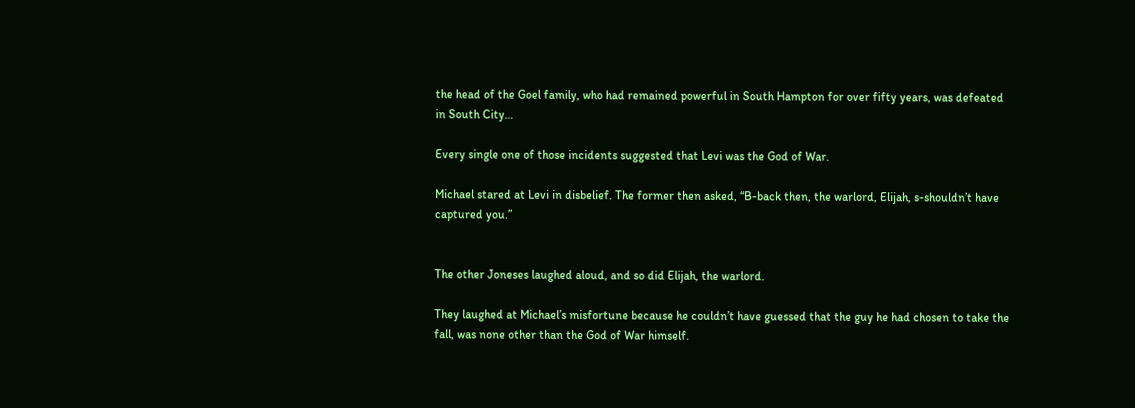the head of the Goel family, who had remained powerful in South Hampton for over fifty years, was defeated in South City…

Every single one of those incidents suggested that Levi was the God of War.

Michael stared at Levi in disbelief. The former then asked, “B-back then, the warlord, Elijah, s-shouldn’t have captured you.”


The other Joneses laughed aloud, and so did Elijah, the warlord.

They laughed at Michael’s misfortune because he couldn’t have guessed that the guy he had chosen to take the fall, was none other than the God of War himself.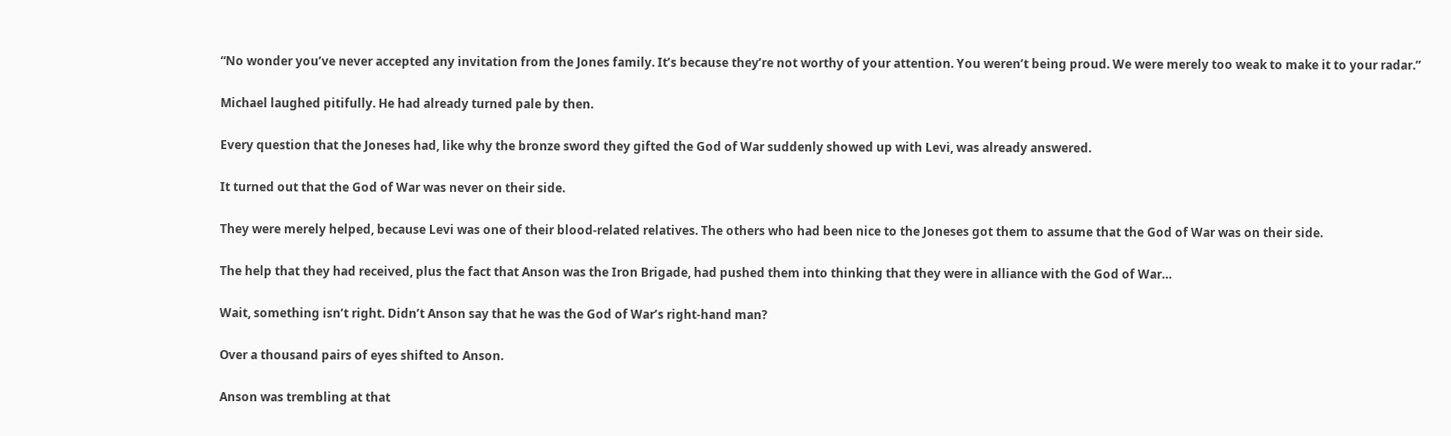“No wonder you’ve never accepted any invitation from the Jones family. It’s because they’re not worthy of your attention. You weren’t being proud. We were merely too weak to make it to your radar.”

Michael laughed pitifully. He had already turned pale by then.

Every question that the Joneses had, like why the bronze sword they gifted the God of War suddenly showed up with Levi, was already answered.

It turned out that the God of War was never on their side.

They were merely helped, because Levi was one of their blood-related relatives. The others who had been nice to the Joneses got them to assume that the God of War was on their side.

The help that they had received, plus the fact that Anson was the Iron Brigade, had pushed them into thinking that they were in alliance with the God of War…

Wait, something isn’t right. Didn’t Anson say that he was the God of War’s right-hand man?

Over a thousand pairs of eyes shifted to Anson.

Anson was trembling at that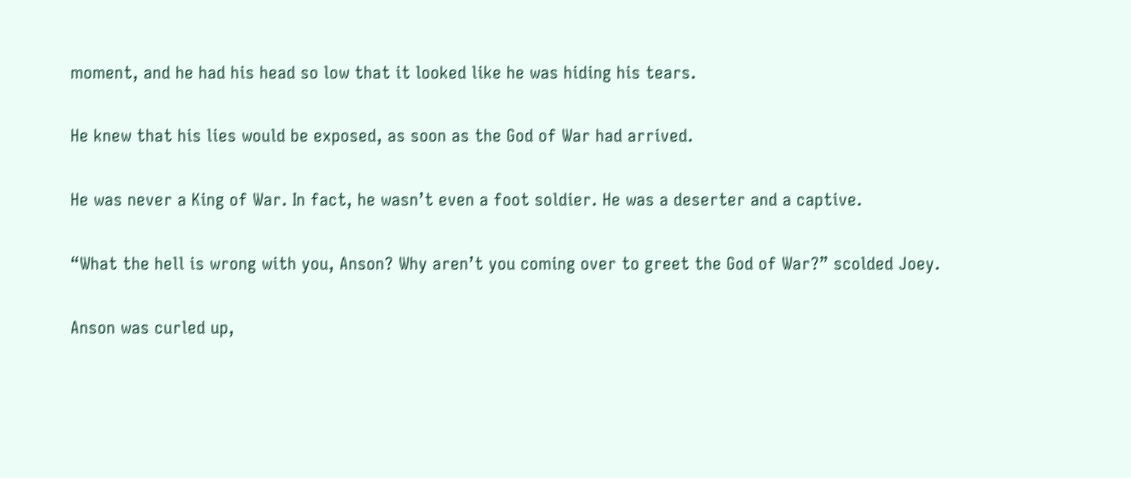moment, and he had his head so low that it looked like he was hiding his tears.

He knew that his lies would be exposed, as soon as the God of War had arrived.

He was never a King of War. In fact, he wasn’t even a foot soldier. He was a deserter and a captive.

“What the hell is wrong with you, Anson? Why aren’t you coming over to greet the God of War?” scolded Joey.

Anson was curled up,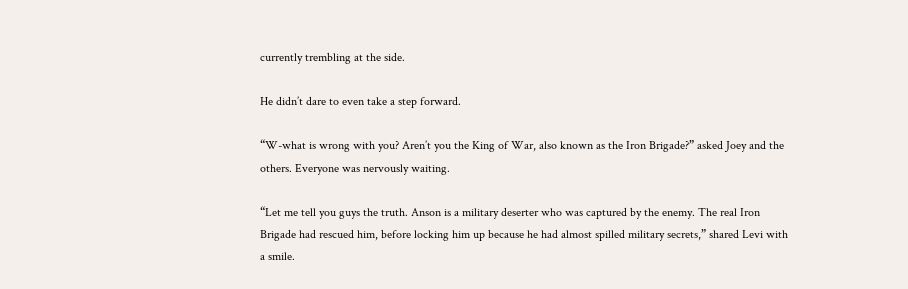currently trembling at the side.

He didn’t dare to even take a step forward.

“W-what is wrong with you? Aren’t you the King of War, also known as the Iron Brigade?” asked Joey and the others. Everyone was nervously waiting.

“Let me tell you guys the truth. Anson is a military deserter who was captured by the enemy. The real Iron Brigade had rescued him, before locking him up because he had almost spilled military secrets,” shared Levi with a smile.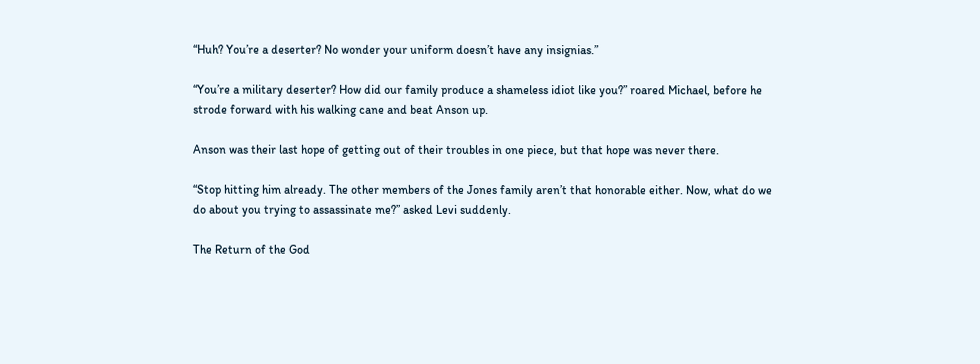“Huh? You’re a deserter? No wonder your uniform doesn’t have any insignias.”

“You’re a military deserter? How did our family produce a shameless idiot like you?” roared Michael, before he strode forward with his walking cane and beat Anson up.

Anson was their last hope of getting out of their troubles in one piece, but that hope was never there.

“Stop hitting him already. The other members of the Jones family aren’t that honorable either. Now, what do we do about you trying to assassinate me?” asked Levi suddenly.

The Return of the God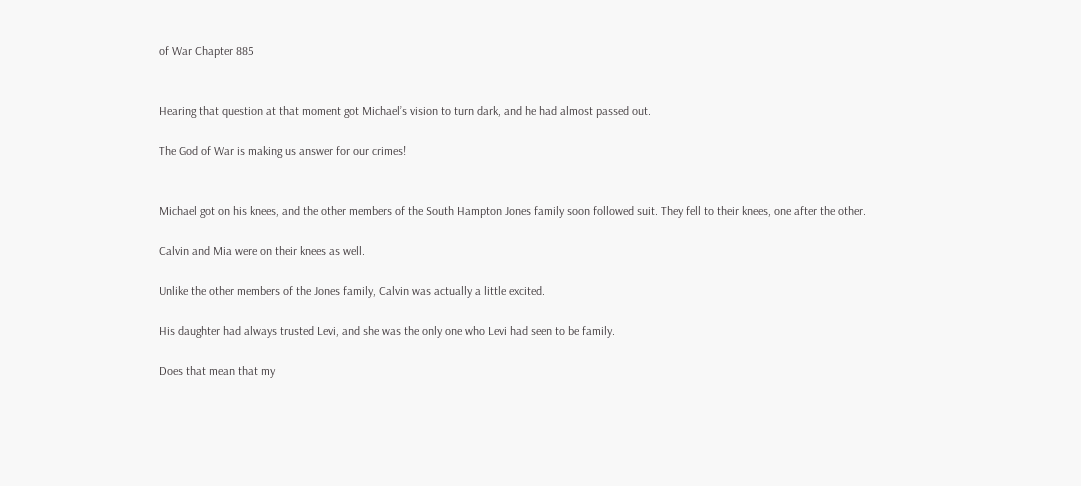of War Chapter 885


Hearing that question at that moment got Michael’s vision to turn dark, and he had almost passed out.

The God of War is making us answer for our crimes!


Michael got on his knees, and the other members of the South Hampton Jones family soon followed suit. They fell to their knees, one after the other.

Calvin and Mia were on their knees as well.

Unlike the other members of the Jones family, Calvin was actually a little excited.

His daughter had always trusted Levi, and she was the only one who Levi had seen to be family.

Does that mean that my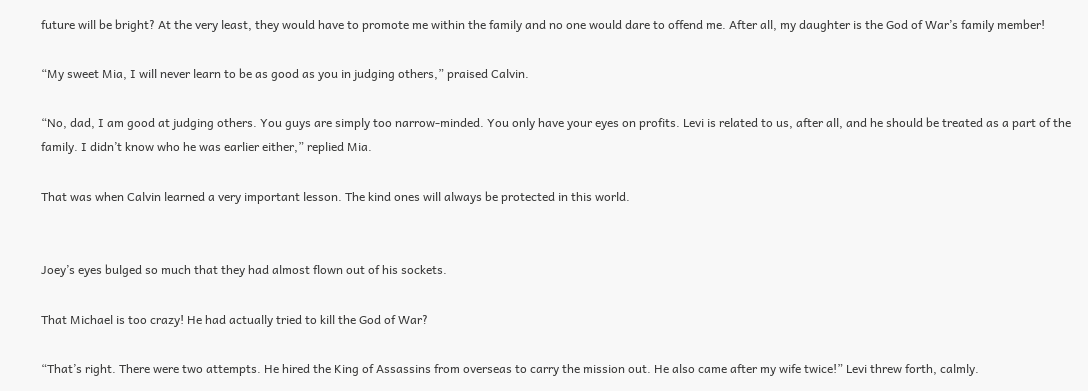future will be bright? At the very least, they would have to promote me within the family and no one would dare to offend me. After all, my daughter is the God of War’s family member!

“My sweet Mia, I will never learn to be as good as you in judging others,” praised Calvin.

“No, dad, I am good at judging others. You guys are simply too narrow-minded. You only have your eyes on profits. Levi is related to us, after all, and he should be treated as a part of the family. I didn’t know who he was earlier either,” replied Mia.

That was when Calvin learned a very important lesson. The kind ones will always be protected in this world.


Joey’s eyes bulged so much that they had almost flown out of his sockets.

That Michael is too crazy! He had actually tried to kill the God of War?

“That’s right. There were two attempts. He hired the King of Assassins from overseas to carry the mission out. He also came after my wife twice!” Levi threw forth, calmly.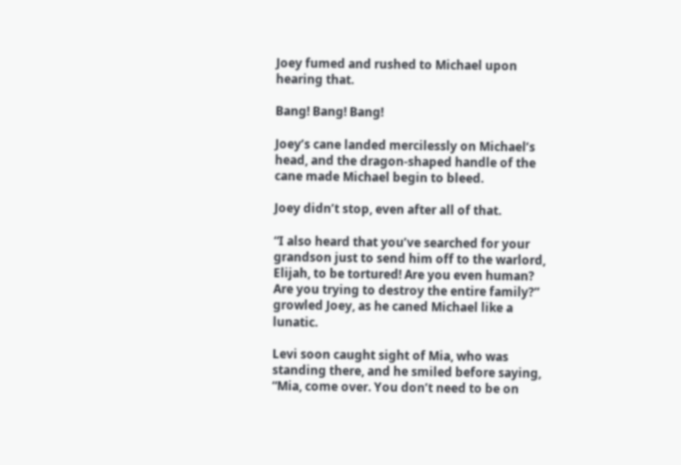Joey fumed and rushed to Michael upon hearing that.

Bang! Bang! Bang!

Joey’s cane landed mercilessly on Michael’s head, and the dragon-shaped handle of the cane made Michael begin to bleed.

Joey didn’t stop, even after all of that.

“I also heard that you’ve searched for your grandson just to send him off to the warlord, Elijah, to be tortured! Are you even human? Are you trying to destroy the entire family?” growled Joey, as he caned Michael like a lunatic.

Levi soon caught sight of Mia, who was standing there, and he smiled before saying, “Mia, come over. You don’t need to be on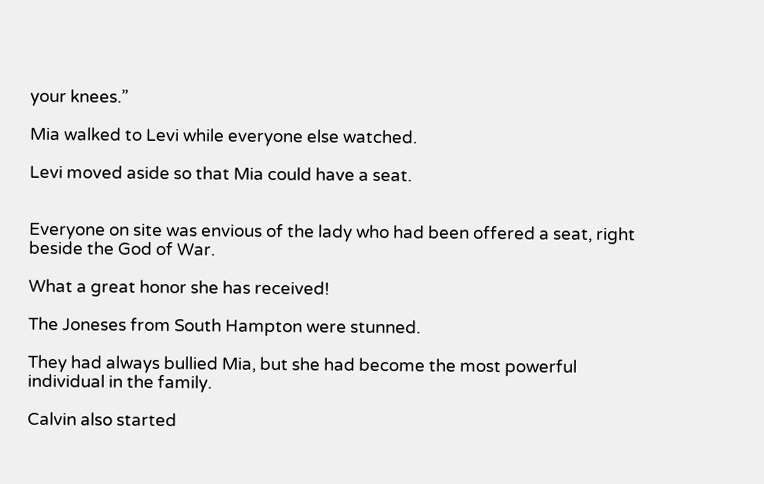your knees.”

Mia walked to Levi while everyone else watched.

Levi moved aside so that Mia could have a seat.


Everyone on site was envious of the lady who had been offered a seat, right beside the God of War.

What a great honor she has received!

The Joneses from South Hampton were stunned.

They had always bullied Mia, but she had become the most powerful individual in the family.

Calvin also started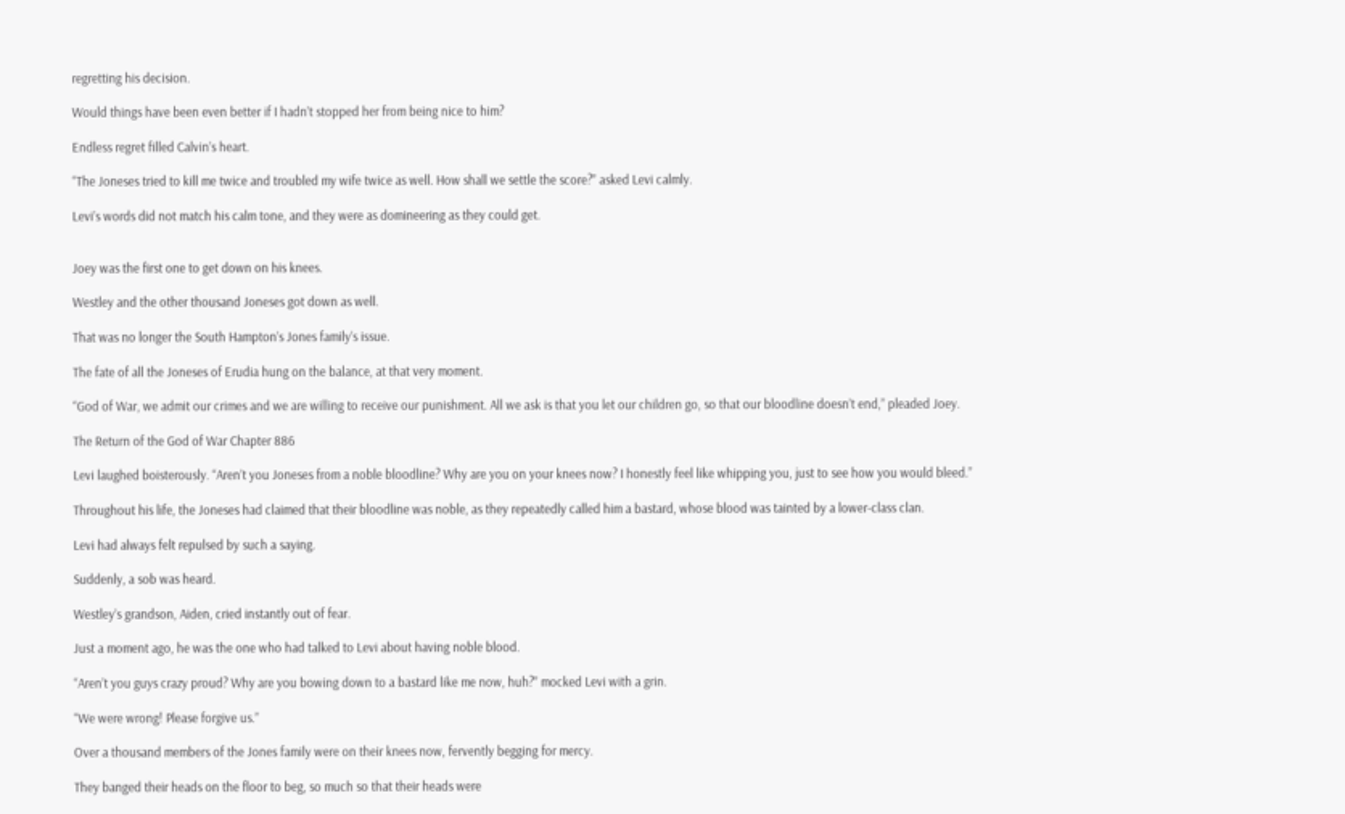regretting his decision.

Would things have been even better if I hadn’t stopped her from being nice to him?

Endless regret filled Calvin’s heart.

“The Joneses tried to kill me twice and troubled my wife twice as well. How shall we settle the score?” asked Levi calmly.

Levi’s words did not match his calm tone, and they were as domineering as they could get.


Joey was the first one to get down on his knees.

Westley and the other thousand Joneses got down as well.

That was no longer the South Hampton’s Jones family’s issue.

The fate of all the Joneses of Erudia hung on the balance, at that very moment.

“God of War, we admit our crimes and we are willing to receive our punishment. All we ask is that you let our children go, so that our bloodline doesn’t end,” pleaded Joey.

The Return of the God of War Chapter 886

Levi laughed boisterously. “Aren’t you Joneses from a noble bloodline? Why are you on your knees now? I honestly feel like whipping you, just to see how you would bleed.”

Throughout his life, the Joneses had claimed that their bloodline was noble, as they repeatedly called him a bastard, whose blood was tainted by a lower-class clan.

Levi had always felt repulsed by such a saying.

Suddenly, a sob was heard.

Westley’s grandson, Aiden, cried instantly out of fear.

Just a moment ago, he was the one who had talked to Levi about having noble blood.

“Aren’t you guys crazy proud? Why are you bowing down to a bastard like me now, huh?” mocked Levi with a grin.

“We were wrong! Please forgive us.”

Over a thousand members of the Jones family were on their knees now, fervently begging for mercy.

They banged their heads on the floor to beg, so much so that their heads were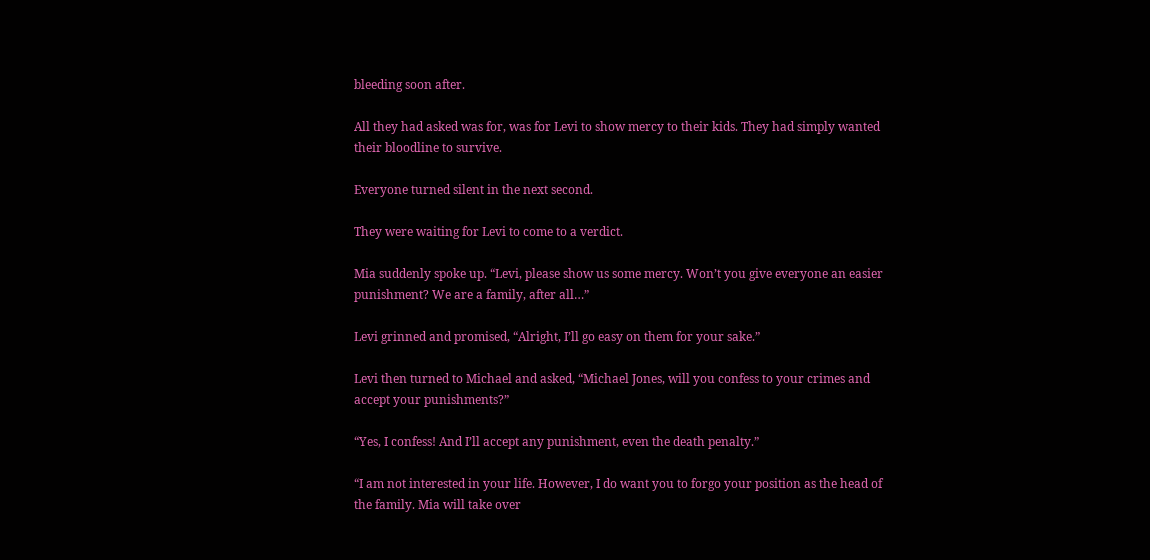bleeding soon after.

All they had asked was for, was for Levi to show mercy to their kids. They had simply wanted their bloodline to survive.

Everyone turned silent in the next second.

They were waiting for Levi to come to a verdict.

Mia suddenly spoke up. “Levi, please show us some mercy. Won’t you give everyone an easier punishment? We are a family, after all…”

Levi grinned and promised, “Alright, I’ll go easy on them for your sake.”

Levi then turned to Michael and asked, “Michael Jones, will you confess to your crimes and accept your punishments?”

“Yes, I confess! And I’ll accept any punishment, even the death penalty.”

“I am not interested in your life. However, I do want you to forgo your position as the head of the family. Mia will take over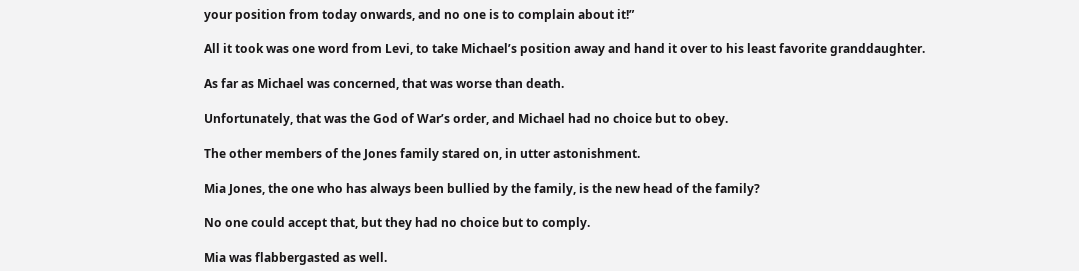your position from today onwards, and no one is to complain about it!”

All it took was one word from Levi, to take Michael’s position away and hand it over to his least favorite granddaughter.

As far as Michael was concerned, that was worse than death.

Unfortunately, that was the God of War’s order, and Michael had no choice but to obey.

The other members of the Jones family stared on, in utter astonishment.

Mia Jones, the one who has always been bullied by the family, is the new head of the family?

No one could accept that, but they had no choice but to comply.

Mia was flabbergasted as well.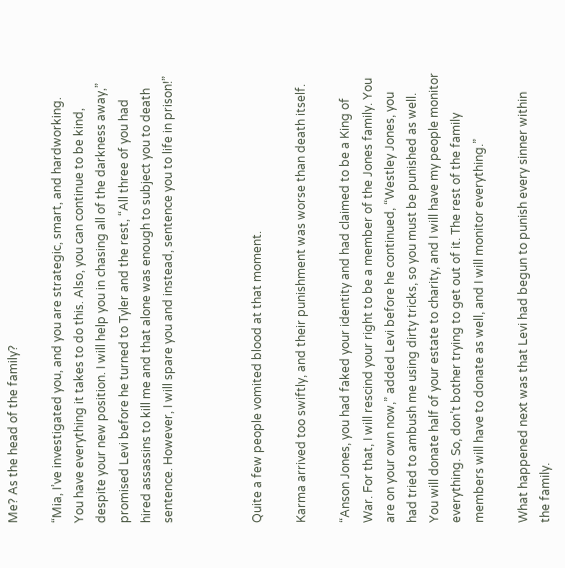Me? As the head of the family?

“Mia, I’ve investigated you, and you are strategic, smart, and hardworking. You have everything it takes to do this. Also, you can continue to be kind, despite your new position. I will help you in chasing all of the darkness away,” promised Levi before he turned to Tyler and the rest, “All three of you had hired assassins to kill me and that alone was enough to subject you to death sentence. However, I will spare you and instead, sentence you to life in prison!”



Quite a few people vomited blood at that moment.

Karma arrived too swiftly, and their punishment was worse than death itself.

“Anson Jones, you had faked your identity and had claimed to be a King of War. For that, I will rescind your right to be a member of the Jones family. You are on your own now,” added Levi before he continued, “Westley Jones, you had tried to ambush me using dirty tricks, so you must be punished as well. You will donate half of your estate to charity, and I will have my people monitor everything. So, don’t bother trying to get out of it. The rest of the family members will have to donate as well, and I will monitor everything.”

What happened next was that Levi had begun to punish every sinner within the family.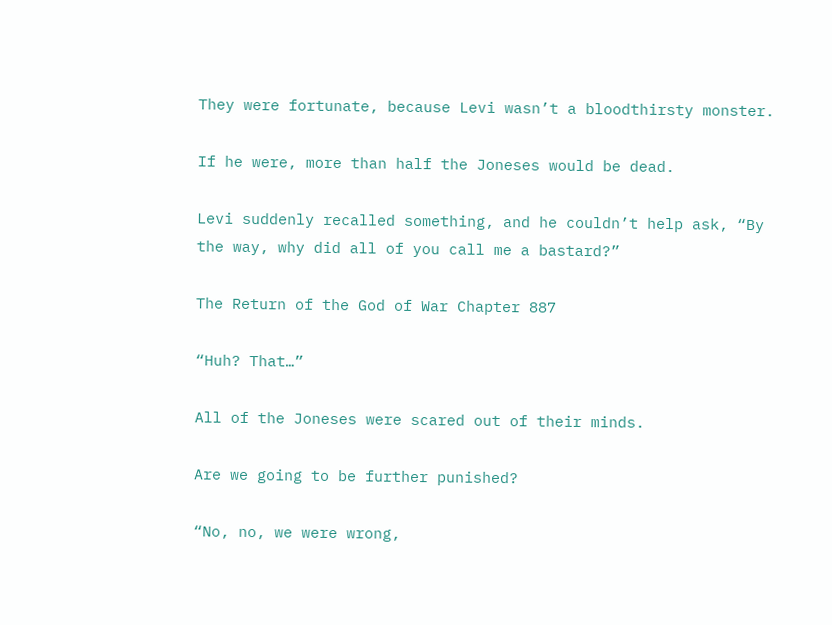They were fortunate, because Levi wasn’t a bloodthirsty monster.

If he were, more than half the Joneses would be dead.

Levi suddenly recalled something, and he couldn’t help ask, “By the way, why did all of you call me a bastard?”

The Return of the God of War Chapter 887

“Huh? That…”

All of the Joneses were scared out of their minds.

Are we going to be further punished?

“No, no, we were wrong,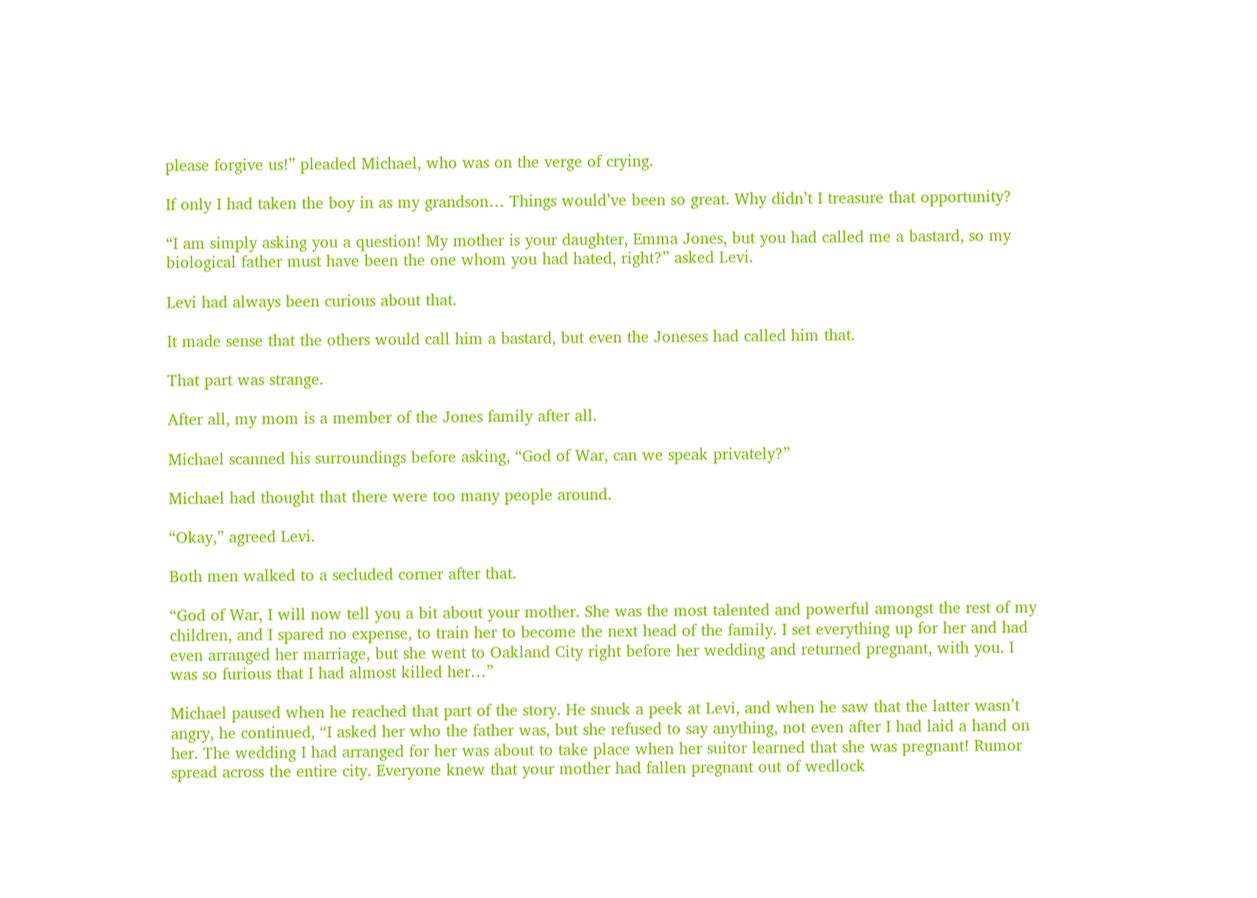please forgive us!” pleaded Michael, who was on the verge of crying.

If only I had taken the boy in as my grandson… Things would’ve been so great. Why didn’t I treasure that opportunity?

“I am simply asking you a question! My mother is your daughter, Emma Jones, but you had called me a bastard, so my biological father must have been the one whom you had hated, right?” asked Levi.

Levi had always been curious about that.

It made sense that the others would call him a bastard, but even the Joneses had called him that.

That part was strange.

After all, my mom is a member of the Jones family after all.

Michael scanned his surroundings before asking, “God of War, can we speak privately?”

Michael had thought that there were too many people around.

“Okay,” agreed Levi.

Both men walked to a secluded corner after that.

“God of War, I will now tell you a bit about your mother. She was the most talented and powerful amongst the rest of my children, and I spared no expense, to train her to become the next head of the family. I set everything up for her and had even arranged her marriage, but she went to Oakland City right before her wedding and returned pregnant, with you. I was so furious that I had almost killed her…”

Michael paused when he reached that part of the story. He snuck a peek at Levi, and when he saw that the latter wasn’t angry, he continued, “I asked her who the father was, but she refused to say anything, not even after I had laid a hand on her. The wedding I had arranged for her was about to take place when her suitor learned that she was pregnant! Rumor spread across the entire city. Everyone knew that your mother had fallen pregnant out of wedlock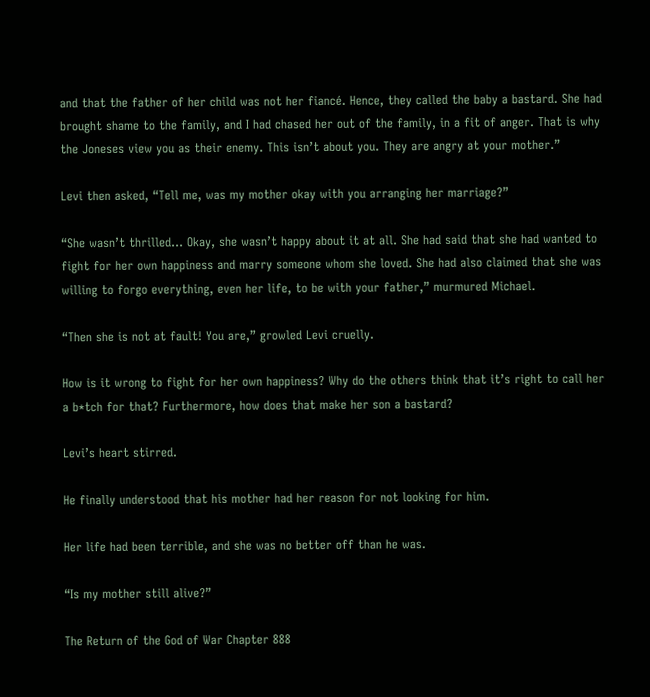and that the father of her child was not her fiancé. Hence, they called the baby a bastard. She had brought shame to the family, and I had chased her out of the family, in a fit of anger. That is why the Joneses view you as their enemy. This isn’t about you. They are angry at your mother.”

Levi then asked, “Tell me, was my mother okay with you arranging her marriage?”

“She wasn’t thrilled… Okay, she wasn’t happy about it at all. She had said that she had wanted to fight for her own happiness and marry someone whom she loved. She had also claimed that she was willing to forgo everything, even her life, to be with your father,” murmured Michael.

“Then she is not at fault! You are,” growled Levi cruelly.

How is it wrong to fight for her own happiness? Why do the others think that it’s right to call her a b*tch for that? Furthermore, how does that make her son a bastard?

Levi’s heart stirred.

He finally understood that his mother had her reason for not looking for him.

Her life had been terrible, and she was no better off than he was.

“Is my mother still alive?”

The Return of the God of War Chapter 888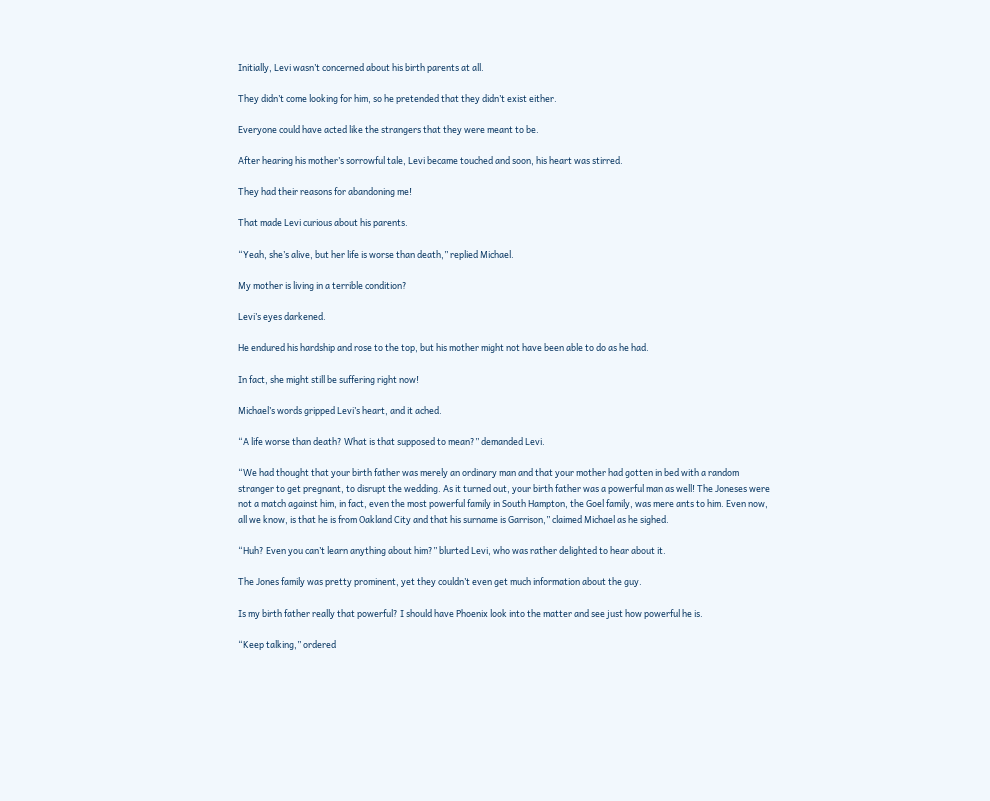Initially, Levi wasn’t concerned about his birth parents at all.

They didn’t come looking for him, so he pretended that they didn’t exist either.

Everyone could have acted like the strangers that they were meant to be.

After hearing his mother’s sorrowful tale, Levi became touched and soon, his heart was stirred.

They had their reasons for abandoning me!

That made Levi curious about his parents.

“Yeah, she’s alive, but her life is worse than death,” replied Michael.

My mother is living in a terrible condition?

Levi’s eyes darkened.

He endured his hardship and rose to the top, but his mother might not have been able to do as he had.

In fact, she might still be suffering right now!

Michael’s words gripped Levi’s heart, and it ached.

“A life worse than death? What is that supposed to mean?” demanded Levi.

“We had thought that your birth father was merely an ordinary man and that your mother had gotten in bed with a random stranger to get pregnant, to disrupt the wedding. As it turned out, your birth father was a powerful man as well! The Joneses were not a match against him, in fact, even the most powerful family in South Hampton, the Goel family, was mere ants to him. Even now, all we know, is that he is from Oakland City and that his surname is Garrison,” claimed Michael as he sighed.

“Huh? Even you can’t learn anything about him?” blurted Levi, who was rather delighted to hear about it.

The Jones family was pretty prominent, yet they couldn’t even get much information about the guy.

Is my birth father really that powerful? I should have Phoenix look into the matter and see just how powerful he is.

“Keep talking,” ordered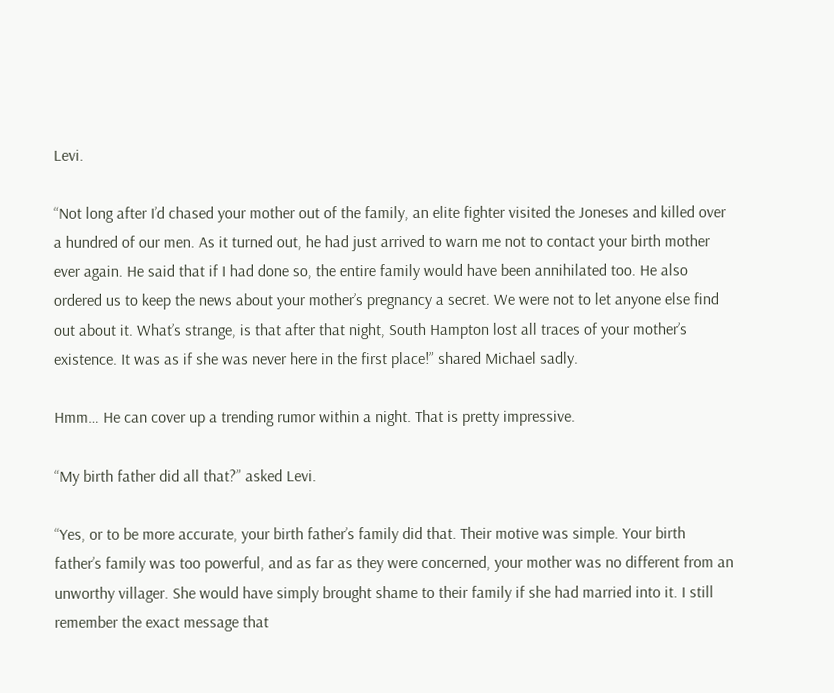Levi.

“Not long after I’d chased your mother out of the family, an elite fighter visited the Joneses and killed over a hundred of our men. As it turned out, he had just arrived to warn me not to contact your birth mother ever again. He said that if I had done so, the entire family would have been annihilated too. He also ordered us to keep the news about your mother’s pregnancy a secret. We were not to let anyone else find out about it. What’s strange, is that after that night, South Hampton lost all traces of your mother’s existence. It was as if she was never here in the first place!” shared Michael sadly.

Hmm… He can cover up a trending rumor within a night. That is pretty impressive.

“My birth father did all that?” asked Levi.

“Yes, or to be more accurate, your birth father’s family did that. Their motive was simple. Your birth father’s family was too powerful, and as far as they were concerned, your mother was no different from an unworthy villager. She would have simply brought shame to their family if she had married into it. I still remember the exact message that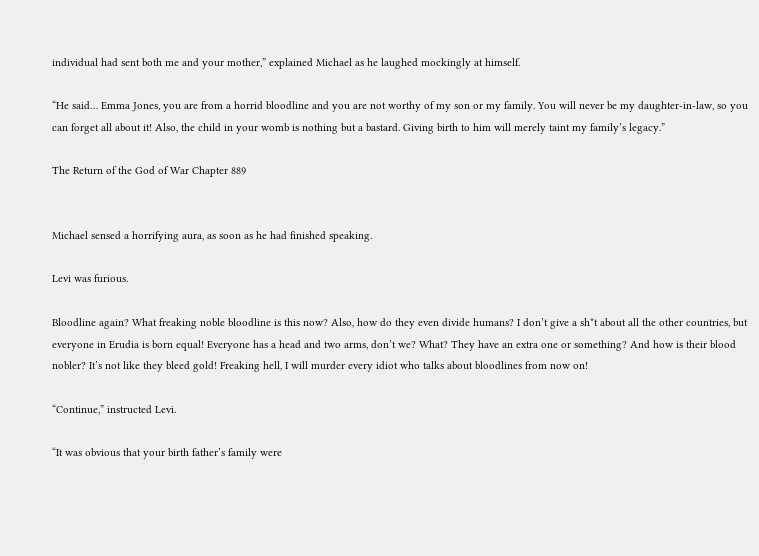individual had sent both me and your mother,” explained Michael as he laughed mockingly at himself.

“He said… Emma Jones, you are from a horrid bloodline and you are not worthy of my son or my family. You will never be my daughter-in-law, so you can forget all about it! Also, the child in your womb is nothing but a bastard. Giving birth to him will merely taint my family’s legacy.”

The Return of the God of War Chapter 889


Michael sensed a horrifying aura, as soon as he had finished speaking.

Levi was furious.

Bloodline again? What freaking noble bloodline is this now? Also, how do they even divide humans? I don’t give a sh*t about all the other countries, but everyone in Erudia is born equal! Everyone has a head and two arms, don’t we? What? They have an extra one or something? And how is their blood nobler? It’s not like they bleed gold! Freaking hell, I will murder every idiot who talks about bloodlines from now on!

“Continue,” instructed Levi.

“It was obvious that your birth father’s family were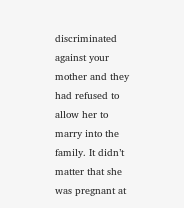discriminated against your mother and they had refused to allow her to marry into the family. It didn’t matter that she was pregnant at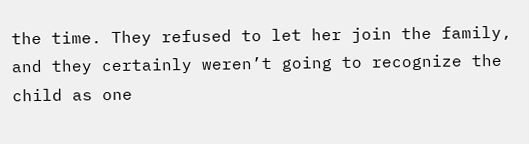the time. They refused to let her join the family, and they certainly weren’t going to recognize the child as one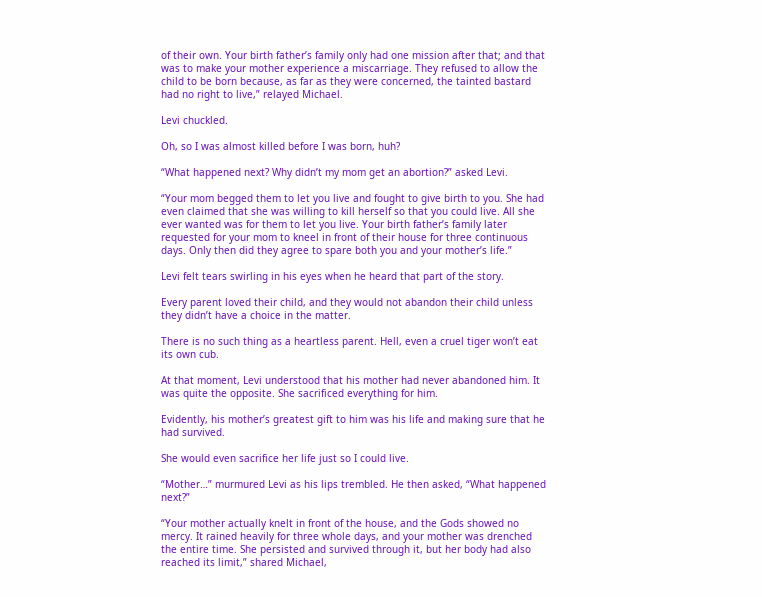of their own. Your birth father’s family only had one mission after that; and that was to make your mother experience a miscarriage. They refused to allow the child to be born because, as far as they were concerned, the tainted bastard had no right to live,” relayed Michael.

Levi chuckled.

Oh, so I was almost killed before I was born, huh?

“What happened next? Why didn’t my mom get an abortion?” asked Levi.

“Your mom begged them to let you live and fought to give birth to you. She had even claimed that she was willing to kill herself so that you could live. All she ever wanted was for them to let you live. Your birth father’s family later requested for your mom to kneel in front of their house for three continuous days. Only then did they agree to spare both you and your mother’s life.”

Levi felt tears swirling in his eyes when he heard that part of the story.

Every parent loved their child, and they would not abandon their child unless they didn’t have a choice in the matter.

There is no such thing as a heartless parent. Hell, even a cruel tiger won’t eat its own cub.

At that moment, Levi understood that his mother had never abandoned him. It was quite the opposite. She sacrificed everything for him.

Evidently, his mother’s greatest gift to him was his life and making sure that he had survived.

She would even sacrifice her life just so I could live.

“Mother…” murmured Levi as his lips trembled. He then asked, “What happened next?”

“Your mother actually knelt in front of the house, and the Gods showed no mercy. It rained heavily for three whole days, and your mother was drenched the entire time. She persisted and survived through it, but her body had also reached its limit,” shared Michael,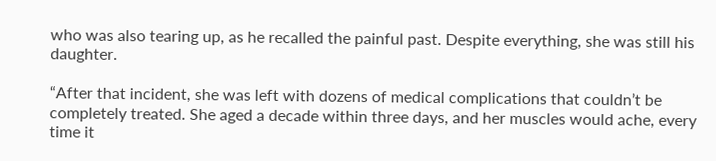who was also tearing up, as he recalled the painful past. Despite everything, she was still his daughter.

“After that incident, she was left with dozens of medical complications that couldn’t be completely treated. She aged a decade within three days, and her muscles would ache, every time it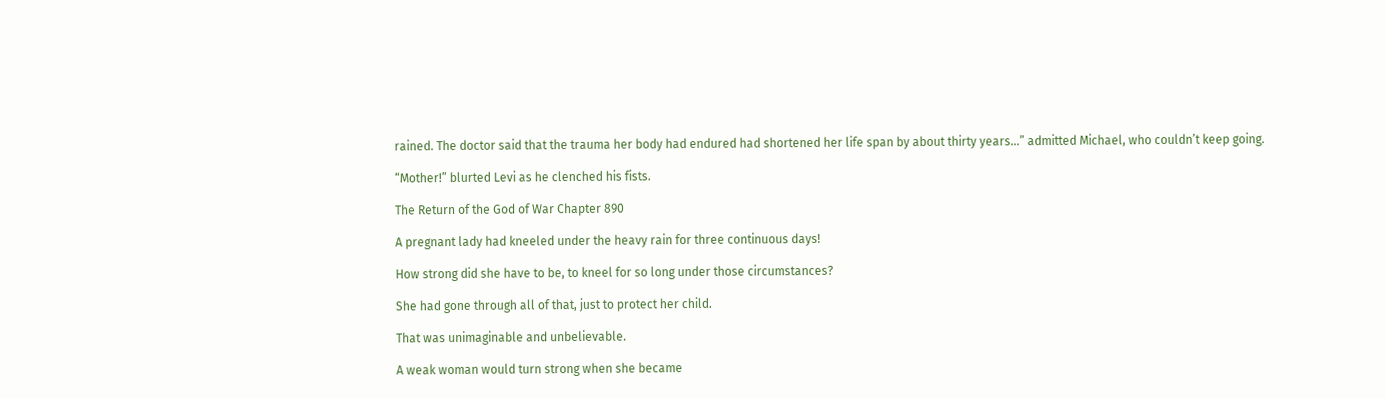rained. The doctor said that the trauma her body had endured had shortened her life span by about thirty years…” admitted Michael, who couldn’t keep going.

“Mother!” blurted Levi as he clenched his fists.

The Return of the God of War Chapter 890

A pregnant lady had kneeled under the heavy rain for three continuous days!

How strong did she have to be, to kneel for so long under those circumstances?

She had gone through all of that, just to protect her child.

That was unimaginable and unbelievable.

A weak woman would turn strong when she became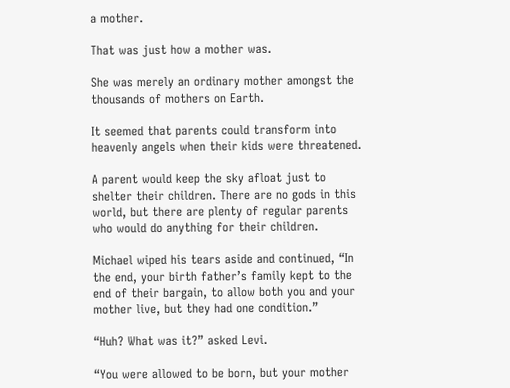a mother.

That was just how a mother was.

She was merely an ordinary mother amongst the thousands of mothers on Earth.

It seemed that parents could transform into heavenly angels when their kids were threatened.

A parent would keep the sky afloat just to shelter their children. There are no gods in this world, but there are plenty of regular parents who would do anything for their children.

Michael wiped his tears aside and continued, “In the end, your birth father’s family kept to the end of their bargain, to allow both you and your mother live, but they had one condition.”

“Huh? What was it?” asked Levi.

“You were allowed to be born, but your mother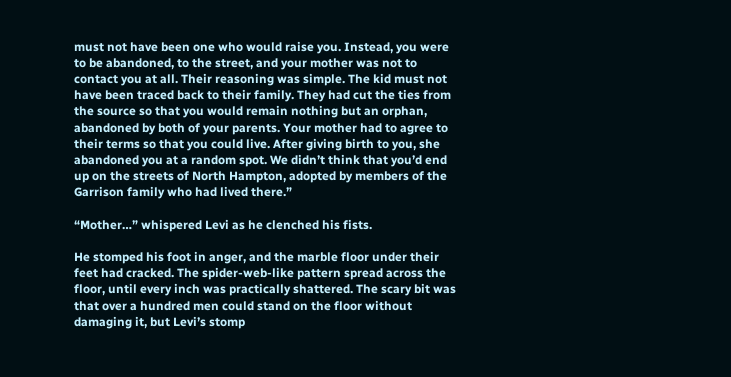must not have been one who would raise you. Instead, you were to be abandoned, to the street, and your mother was not to contact you at all. Their reasoning was simple. The kid must not have been traced back to their family. They had cut the ties from the source so that you would remain nothing but an orphan, abandoned by both of your parents. Your mother had to agree to their terms so that you could live. After giving birth to you, she abandoned you at a random spot. We didn’t think that you’d end up on the streets of North Hampton, adopted by members of the Garrison family who had lived there.”

“Mother…” whispered Levi as he clenched his fists.

He stomped his foot in anger, and the marble floor under their feet had cracked. The spider-web-like pattern spread across the floor, until every inch was practically shattered. The scary bit was that over a hundred men could stand on the floor without damaging it, but Levi’s stomp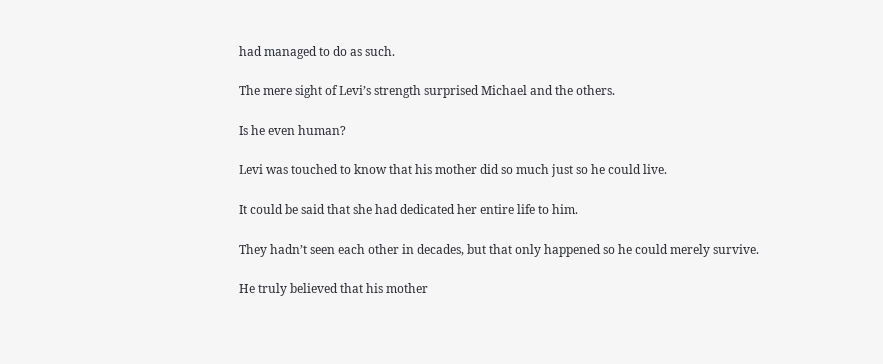had managed to do as such.

The mere sight of Levi’s strength surprised Michael and the others.

Is he even human?

Levi was touched to know that his mother did so much just so he could live.

It could be said that she had dedicated her entire life to him.

They hadn’t seen each other in decades, but that only happened so he could merely survive.

He truly believed that his mother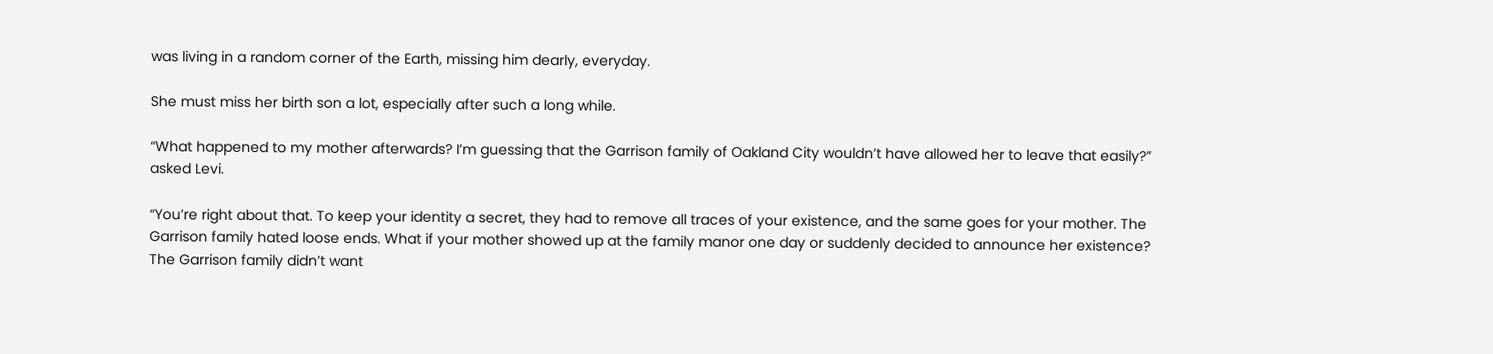was living in a random corner of the Earth, missing him dearly, everyday.

She must miss her birth son a lot, especially after such a long while.

“What happened to my mother afterwards? I’m guessing that the Garrison family of Oakland City wouldn’t have allowed her to leave that easily?” asked Levi.

“You’re right about that. To keep your identity a secret, they had to remove all traces of your existence, and the same goes for your mother. The Garrison family hated loose ends. What if your mother showed up at the family manor one day or suddenly decided to announce her existence? The Garrison family didn’t want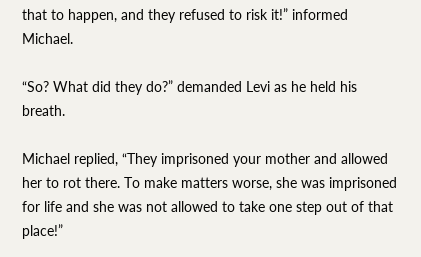that to happen, and they refused to risk it!” informed Michael.

“So? What did they do?” demanded Levi as he held his breath.

Michael replied, “They imprisoned your mother and allowed her to rot there. To make matters worse, she was imprisoned for life and she was not allowed to take one step out of that place!”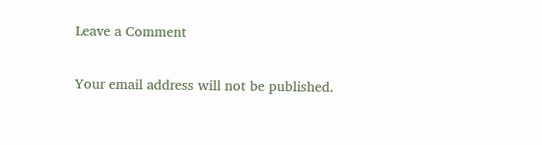Leave a Comment

Your email address will not be published.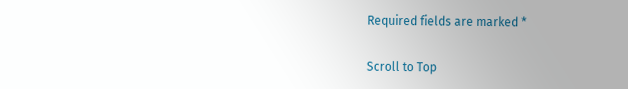Required fields are marked *

Scroll to Top